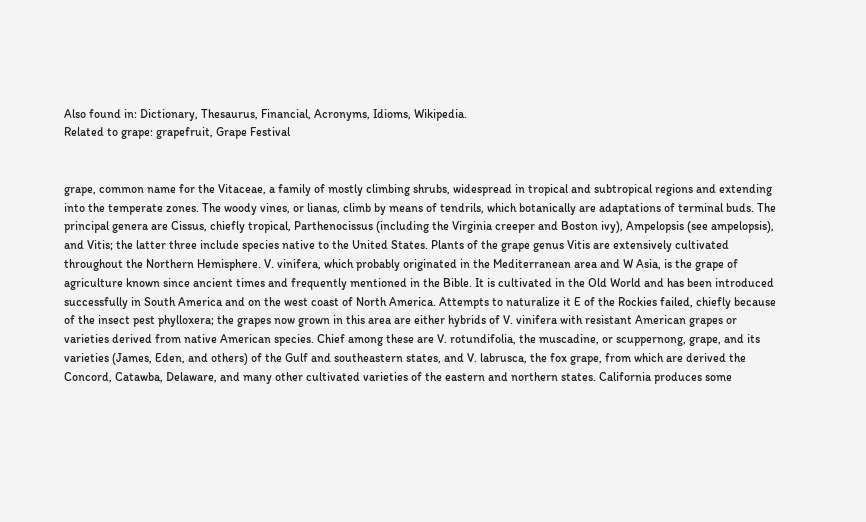Also found in: Dictionary, Thesaurus, Financial, Acronyms, Idioms, Wikipedia.
Related to grape: grapefruit, Grape Festival


grape, common name for the Vitaceae, a family of mostly climbing shrubs, widespread in tropical and subtropical regions and extending into the temperate zones. The woody vines, or lianas, climb by means of tendrils, which botanically are adaptations of terminal buds. The principal genera are Cissus, chiefly tropical, Parthenocissus (including the Virginia creeper and Boston ivy), Ampelopsis (see ampelopsis), and Vitis; the latter three include species native to the United States. Plants of the grape genus Vitis are extensively cultivated throughout the Northern Hemisphere. V. vinifera, which probably originated in the Mediterranean area and W Asia, is the grape of agriculture known since ancient times and frequently mentioned in the Bible. It is cultivated in the Old World and has been introduced successfully in South America and on the west coast of North America. Attempts to naturalize it E of the Rockies failed, chiefly because of the insect pest phylloxera; the grapes now grown in this area are either hybrids of V. vinifera with resistant American grapes or varieties derived from native American species. Chief among these are V. rotundifolia, the muscadine, or scuppernong, grape, and its varieties (James, Eden, and others) of the Gulf and southeastern states, and V. labrusca, the fox grape, from which are derived the Concord, Catawba, Delaware, and many other cultivated varieties of the eastern and northern states. California produces some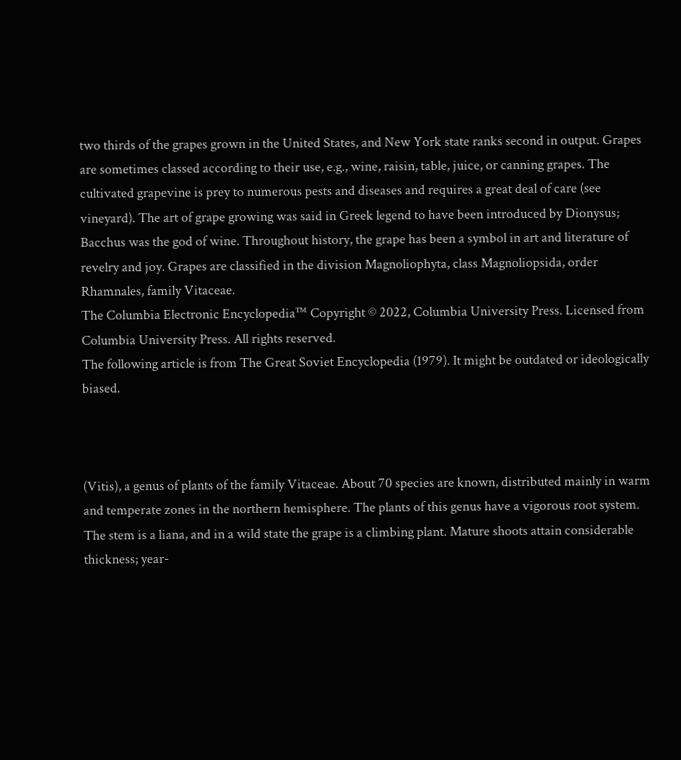two thirds of the grapes grown in the United States, and New York state ranks second in output. Grapes are sometimes classed according to their use, e.g., wine, raisin, table, juice, or canning grapes. The cultivated grapevine is prey to numerous pests and diseases and requires a great deal of care (see vineyard). The art of grape growing was said in Greek legend to have been introduced by Dionysus; Bacchus was the god of wine. Throughout history, the grape has been a symbol in art and literature of revelry and joy. Grapes are classified in the division Magnoliophyta, class Magnoliopsida, order Rhamnales, family Vitaceae.
The Columbia Electronic Encyclopedia™ Copyright © 2022, Columbia University Press. Licensed from Columbia University Press. All rights reserved.
The following article is from The Great Soviet Encyclopedia (1979). It might be outdated or ideologically biased.



(Vitis), a genus of plants of the family Vitaceae. About 70 species are known, distributed mainly in warm and temperate zones in the northern hemisphere. The plants of this genus have a vigorous root system. The stem is a liana, and in a wild state the grape is a climbing plant. Mature shoots attain considerable thickness; year-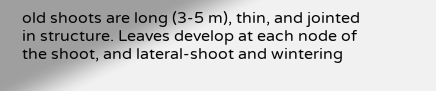old shoots are long (3-5 m), thin, and jointed in structure. Leaves develop at each node of the shoot, and lateral-shoot and wintering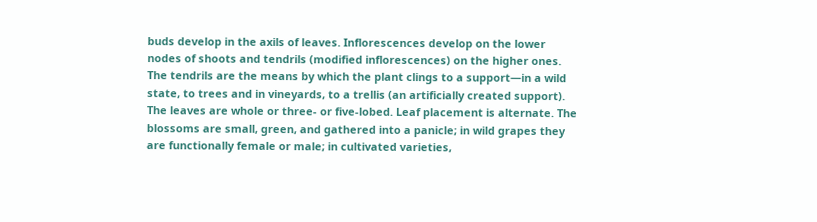buds develop in the axils of leaves. Inflorescences develop on the lower nodes of shoots and tendrils (modified inflorescences) on the higher ones. The tendrils are the means by which the plant clings to a support—in a wild state, to trees and in vineyards, to a trellis (an artificially created support). The leaves are whole or three- or five-lobed. Leaf placement is alternate. The blossoms are small, green, and gathered into a panicle; in wild grapes they are functionally female or male; in cultivated varieties,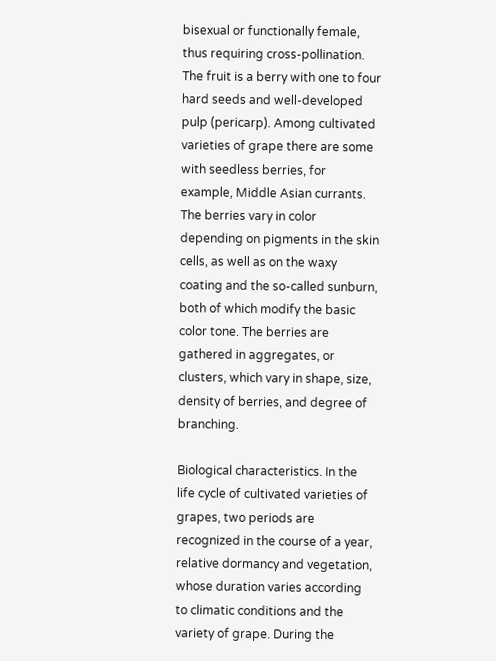bisexual or functionally female, thus requiring cross-pollination. The fruit is a berry with one to four hard seeds and well-developed pulp (pericarp). Among cultivated varieties of grape there are some with seedless berries, for example, Middle Asian currants. The berries vary in color depending on pigments in the skin cells, as well as on the waxy coating and the so-called sunburn, both of which modify the basic color tone. The berries are gathered in aggregates, or clusters, which vary in shape, size, density of berries, and degree of branching.

Biological characteristics. In the life cycle of cultivated varieties of grapes, two periods are recognized in the course of a year, relative dormancy and vegetation, whose duration varies according to climatic conditions and the variety of grape. During the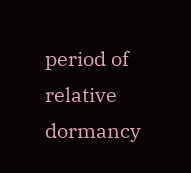period of relative dormancy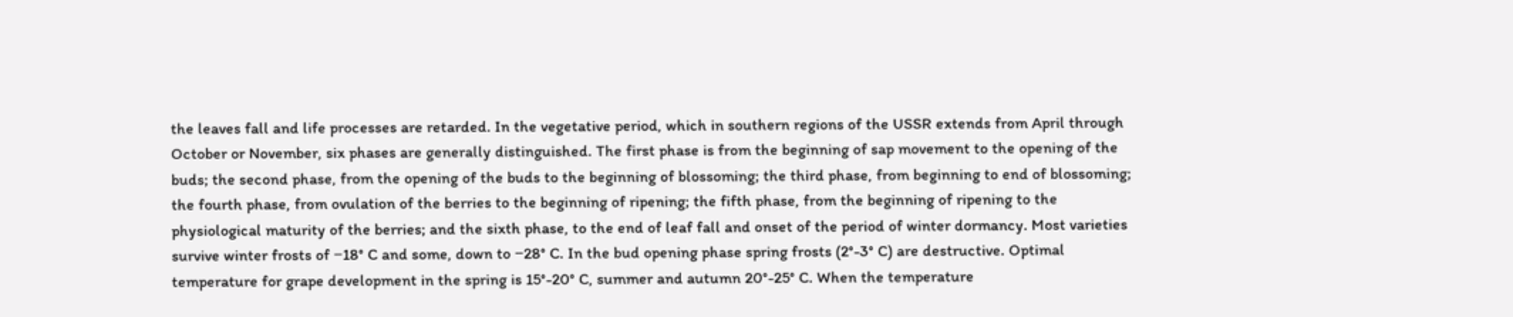the leaves fall and life processes are retarded. In the vegetative period, which in southern regions of the USSR extends from April through October or November, six phases are generally distinguished. The first phase is from the beginning of sap movement to the opening of the buds; the second phase, from the opening of the buds to the beginning of blossoming; the third phase, from beginning to end of blossoming; the fourth phase, from ovulation of the berries to the beginning of ripening; the fifth phase, from the beginning of ripening to the physiological maturity of the berries; and the sixth phase, to the end of leaf fall and onset of the period of winter dormancy. Most varieties survive winter frosts of −18° C and some, down to −28° C. In the bud opening phase spring frosts (2°-3° C) are destructive. Optimal temperature for grape development in the spring is 15°-20° C, summer and autumn 20°-25° C. When the temperature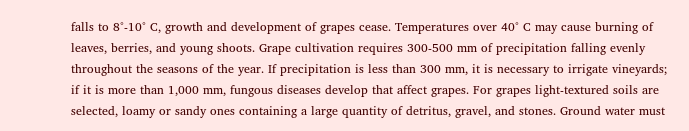falls to 8°-10° C, growth and development of grapes cease. Temperatures over 40° C may cause burning of leaves, berries, and young shoots. Grape cultivation requires 300-500 mm of precipitation falling evenly throughout the seasons of the year. If precipitation is less than 300 mm, it is necessary to irrigate vineyards; if it is more than 1,000 mm, fungous diseases develop that affect grapes. For grapes light-textured soils are selected, loamy or sandy ones containing a large quantity of detritus, gravel, and stones. Ground water must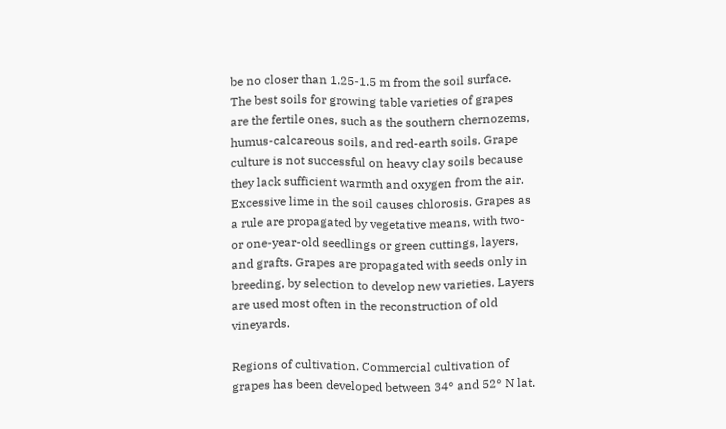be no closer than 1.25-1.5 m from the soil surface. The best soils for growing table varieties of grapes are the fertile ones, such as the southern chernozems, humus-calcareous soils, and red-earth soils. Grape culture is not successful on heavy clay soils because they lack sufficient warmth and oxygen from the air. Excessive lime in the soil causes chlorosis. Grapes as a rule are propagated by vegetative means, with two- or one-year-old seedlings or green cuttings, layers, and grafts. Grapes are propagated with seeds only in breeding, by selection to develop new varieties. Layers are used most often in the reconstruction of old vineyards.

Regions of cultivation. Commercial cultivation of grapes has been developed between 34° and 52° N lat.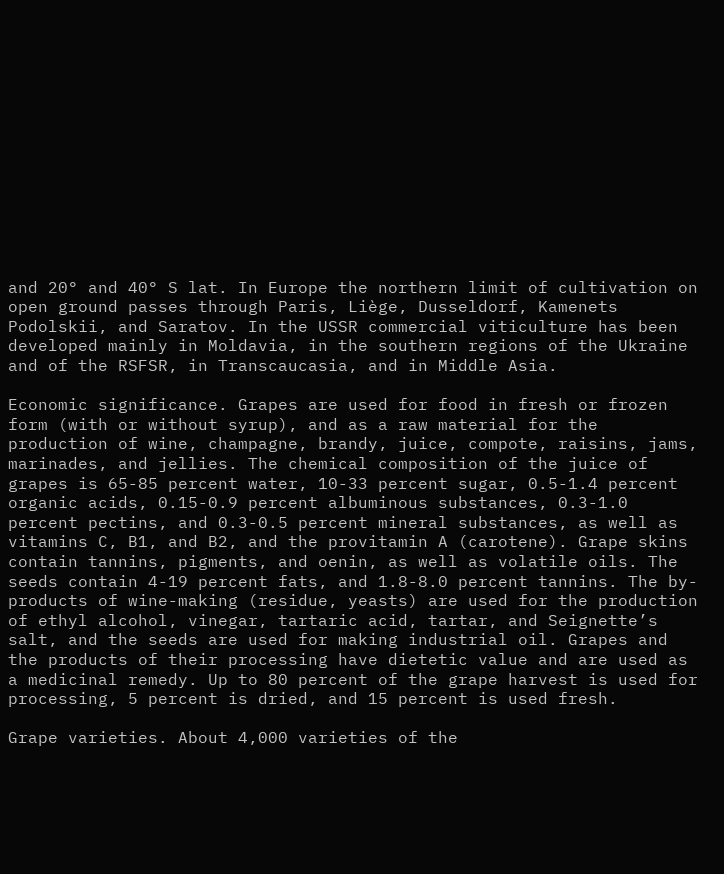and 20° and 40° S lat. In Europe the northern limit of cultivation on open ground passes through Paris, Liège, Dusseldorf, Kamenets Podolskii, and Saratov. In the USSR commercial viticulture has been developed mainly in Moldavia, in the southern regions of the Ukraine and of the RSFSR, in Transcaucasia, and in Middle Asia.

Economic significance. Grapes are used for food in fresh or frozen form (with or without syrup), and as a raw material for the production of wine, champagne, brandy, juice, compote, raisins, jams, marinades, and jellies. The chemical composition of the juice of grapes is 65-85 percent water, 10-33 percent sugar, 0.5-1.4 percent organic acids, 0.15-0.9 percent albuminous substances, 0.3-1.0 percent pectins, and 0.3-0.5 percent mineral substances, as well as vitamins C, B1, and B2, and the provitamin A (carotene). Grape skins contain tannins, pigments, and oenin, as well as volatile oils. The seeds contain 4-19 percent fats, and 1.8-8.0 percent tannins. The by-products of wine-making (residue, yeasts) are used for the production of ethyl alcohol, vinegar, tartaric acid, tartar, and Seignette’s salt, and the seeds are used for making industrial oil. Grapes and the products of their processing have dietetic value and are used as a medicinal remedy. Up to 80 percent of the grape harvest is used for processing, 5 percent is dried, and 15 percent is used fresh.

Grape varieties. About 4,000 varieties of the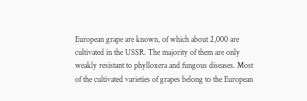European grape are known, of which about 2,000 are cultivated in the USSR. The majority of them are only weakly resistant to phylloxera and fungous diseases. Most of the cultivated varieties of grapes belong to the European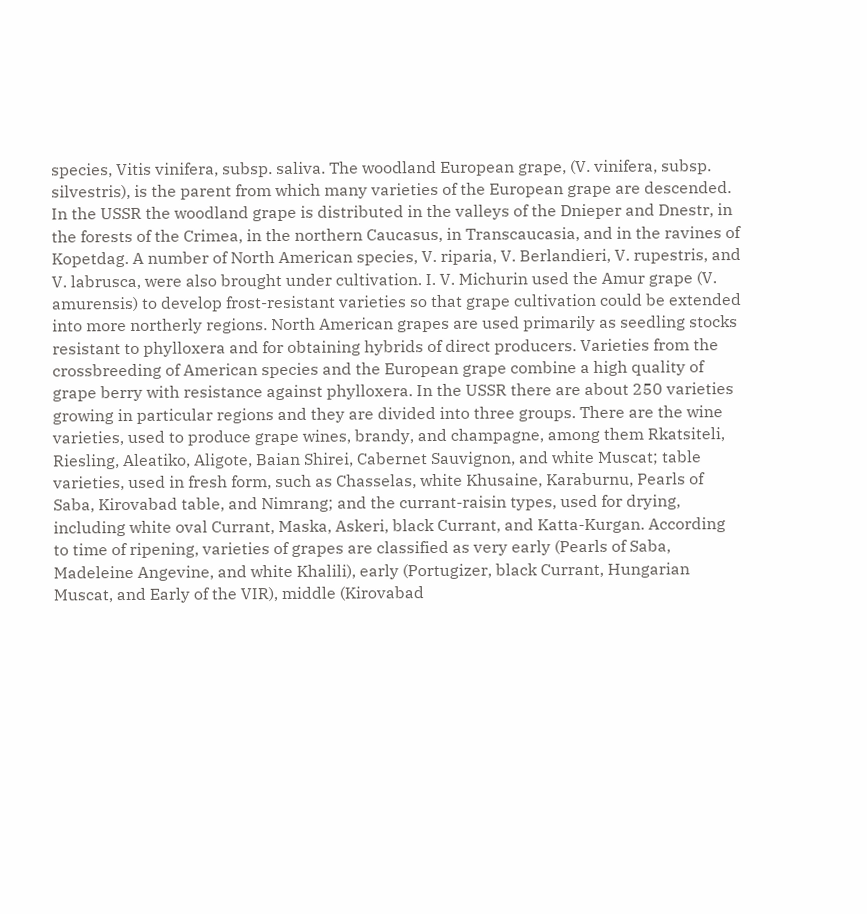species, Vitis vinifera, subsp. saliva. The woodland European grape, (V. vinifera, subsp. silvestris), is the parent from which many varieties of the European grape are descended. In the USSR the woodland grape is distributed in the valleys of the Dnieper and Dnestr, in the forests of the Crimea, in the northern Caucasus, in Transcaucasia, and in the ravines of Kopetdag. A number of North American species, V. riparia, V. Berlandieri, V. rupestris, and V. labrusca, were also brought under cultivation. I. V. Michurin used the Amur grape (V. amurensis) to develop frost-resistant varieties so that grape cultivation could be extended into more northerly regions. North American grapes are used primarily as seedling stocks resistant to phylloxera and for obtaining hybrids of direct producers. Varieties from the crossbreeding of American species and the European grape combine a high quality of grape berry with resistance against phylloxera. In the USSR there are about 250 varieties growing in particular regions and they are divided into three groups. There are the wine varieties, used to produce grape wines, brandy, and champagne, among them Rkatsiteli, Riesling, Aleatiko, Aligote, Baian Shirei, Cabernet Sauvignon, and white Muscat; table varieties, used in fresh form, such as Chasselas, white Khusaine, Karaburnu, Pearls of Saba, Kirovabad table, and Nimrang; and the currant-raisin types, used for drying, including white oval Currant, Maska, Askeri, black Currant, and Katta-Kurgan. According to time of ripening, varieties of grapes are classified as very early (Pearls of Saba, Madeleine Angevine, and white Khalili), early (Portugizer, black Currant, Hungarian Muscat, and Early of the VIR), middle (Kirovabad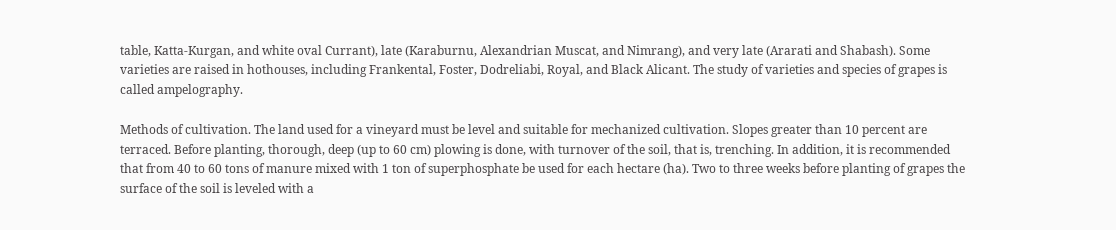table, Katta-Kurgan, and white oval Currant), late (Karaburnu, Alexandrian Muscat, and Nimrang), and very late (Ararati and Shabash). Some varieties are raised in hothouses, including Frankental, Foster, Dodreliabi, Royal, and Black Alicant. The study of varieties and species of grapes is called ampelography.

Methods of cultivation. The land used for a vineyard must be level and suitable for mechanized cultivation. Slopes greater than 10 percent are terraced. Before planting, thorough, deep (up to 60 cm) plowing is done, with turnover of the soil, that is, trenching. In addition, it is recommended that from 40 to 60 tons of manure mixed with 1 ton of superphosphate be used for each hectare (ha). Two to three weeks before planting of grapes the surface of the soil is leveled with a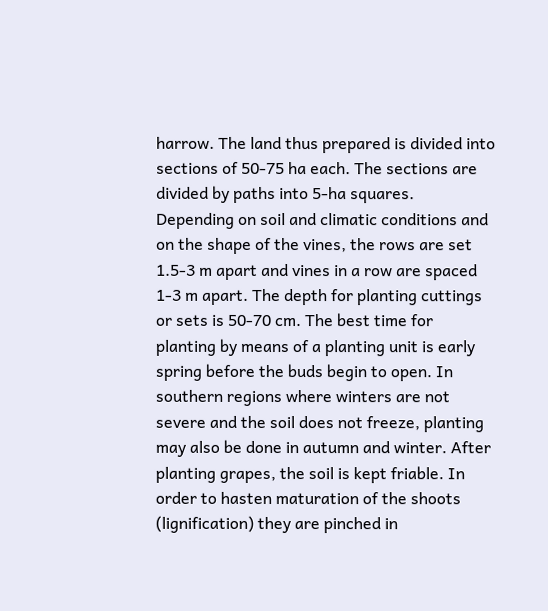harrow. The land thus prepared is divided into sections of 50-75 ha each. The sections are divided by paths into 5-ha squares. Depending on soil and climatic conditions and on the shape of the vines, the rows are set 1.5-3 m apart and vines in a row are spaced 1-3 m apart. The depth for planting cuttings or sets is 50-70 cm. The best time for planting by means of a planting unit is early spring before the buds begin to open. In southern regions where winters are not severe and the soil does not freeze, planting may also be done in autumn and winter. After planting grapes, the soil is kept friable. In order to hasten maturation of the shoots (lignification) they are pinched in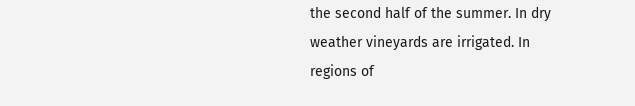the second half of the summer. In dry weather vineyards are irrigated. In regions of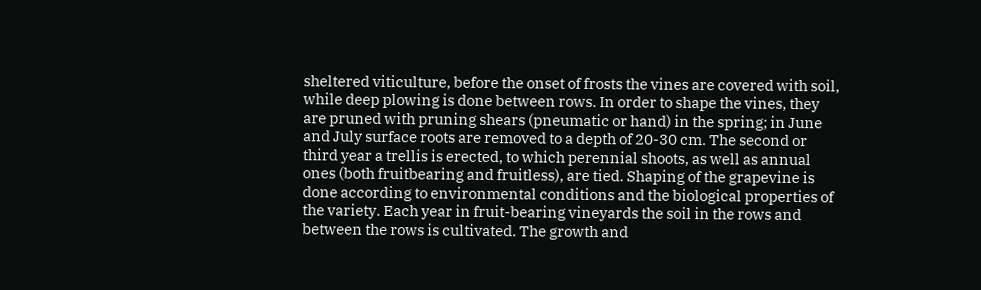sheltered viticulture, before the onset of frosts the vines are covered with soil, while deep plowing is done between rows. In order to shape the vines, they are pruned with pruning shears (pneumatic or hand) in the spring; in June and July surface roots are removed to a depth of 20-30 cm. The second or third year a trellis is erected, to which perennial shoots, as well as annual ones (both fruitbearing and fruitless), are tied. Shaping of the grapevine is done according to environmental conditions and the biological properties of the variety. Each year in fruit-bearing vineyards the soil in the rows and between the rows is cultivated. The growth and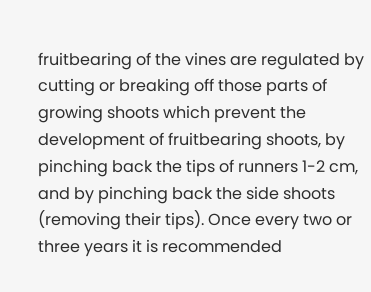fruitbearing of the vines are regulated by cutting or breaking off those parts of growing shoots which prevent the development of fruitbearing shoots, by pinching back the tips of runners 1-2 cm, and by pinching back the side shoots (removing their tips). Once every two or three years it is recommended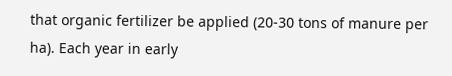that organic fertilizer be applied (20-30 tons of manure per ha). Each year in early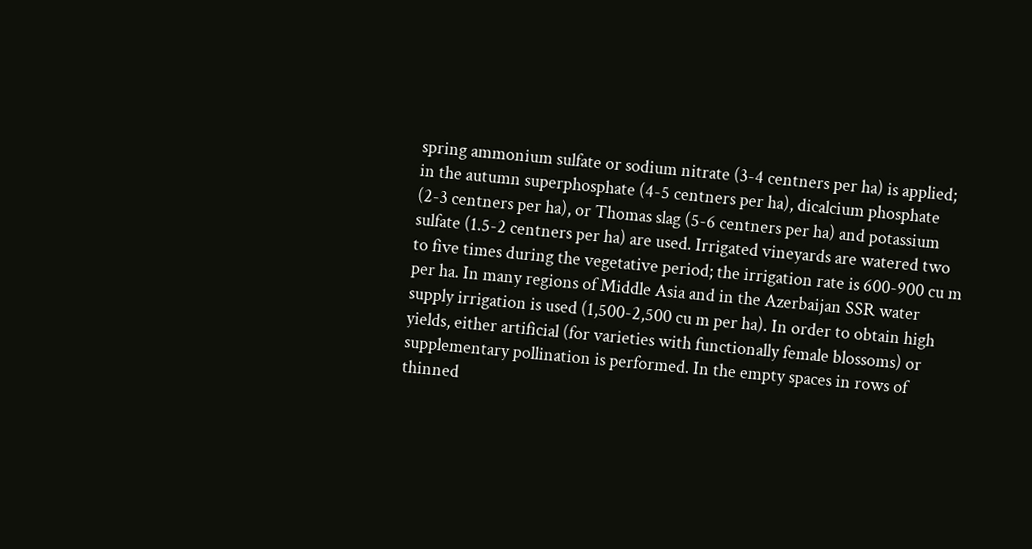spring ammonium sulfate or sodium nitrate (3-4 centners per ha) is applied; in the autumn superphosphate (4-5 centners per ha), dicalcium phosphate (2-3 centners per ha), or Thomas slag (5-6 centners per ha) and potassium sulfate (1.5-2 centners per ha) are used. Irrigated vineyards are watered two to five times during the vegetative period; the irrigation rate is 600-900 cu m per ha. In many regions of Middle Asia and in the Azerbaijan SSR water supply irrigation is used (1,500-2,500 cu m per ha). In order to obtain high yields, either artificial (for varieties with functionally female blossoms) or supplementary pollination is performed. In the empty spaces in rows of thinned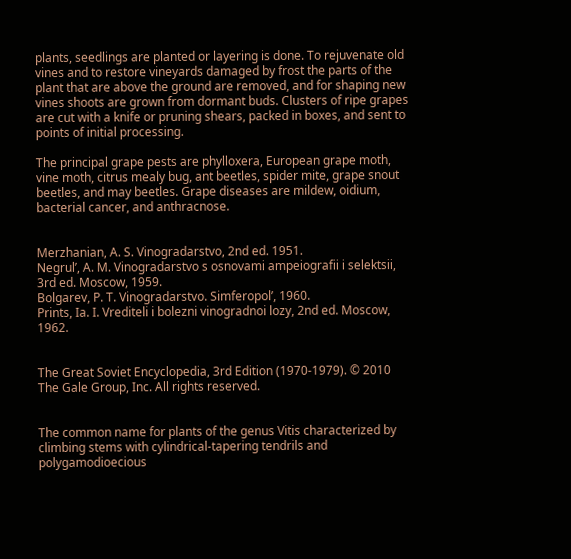plants, seedlings are planted or layering is done. To rejuvenate old vines and to restore vineyards damaged by frost the parts of the plant that are above the ground are removed, and for shaping new vines shoots are grown from dormant buds. Clusters of ripe grapes are cut with a knife or pruning shears, packed in boxes, and sent to points of initial processing.

The principal grape pests are phylloxera, European grape moth, vine moth, citrus mealy bug, ant beetles, spider mite, grape snout beetles, and may beetles. Grape diseases are mildew, oidium, bacterial cancer, and anthracnose.


Merzhanian, A. S. Vinogradarstvo, 2nd ed. 1951.
Negrul’, A. M. Vinogradarstvo s osnovami ampeiografii i selektsii, 3rd ed. Moscow, 1959.
Bolgarev, P. T. Vinogradarstvo. Simferopol’, 1960.
Prints, Ia. I. Vrediteli i bolezni vinogradnoi lozy, 2nd ed. Moscow, 1962.


The Great Soviet Encyclopedia, 3rd Edition (1970-1979). © 2010 The Gale Group, Inc. All rights reserved.


The common name for plants of the genus Vitis characterized by climbing stems with cylindrical-tapering tendrils and polygamodioecious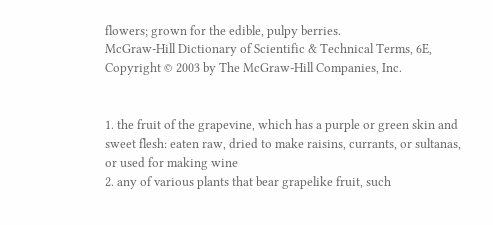flowers; grown for the edible, pulpy berries.
McGraw-Hill Dictionary of Scientific & Technical Terms, 6E, Copyright © 2003 by The McGraw-Hill Companies, Inc.


1. the fruit of the grapevine, which has a purple or green skin and sweet flesh: eaten raw, dried to make raisins, currants, or sultanas, or used for making wine
2. any of various plants that bear grapelike fruit, such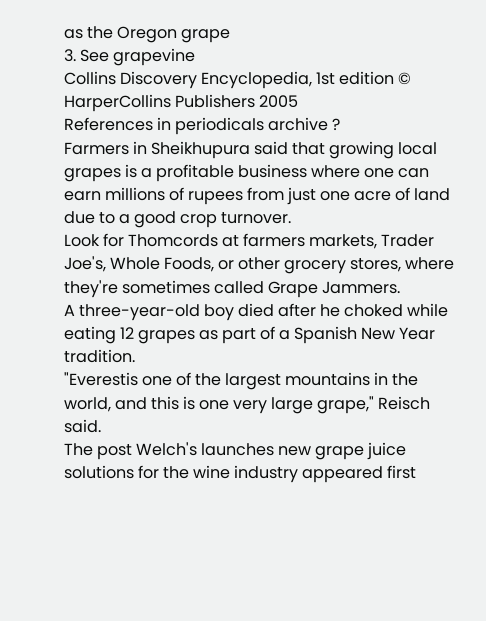as the Oregon grape
3. See grapevine
Collins Discovery Encyclopedia, 1st edition © HarperCollins Publishers 2005
References in periodicals archive ?
Farmers in Sheikhupura said that growing local grapes is a profitable business where one can earn millions of rupees from just one acre of land due to a good crop turnover.
Look for Thomcords at farmers markets, Trader Joe's, Whole Foods, or other grocery stores, where they're sometimes called Grape Jammers.
A three-year-old boy died after he choked while eating 12 grapes as part of a Spanish New Year tradition.
"Everestis one of the largest mountains in the world, and this is one very large grape," Reisch said.
The post Welch's launches new grape juice solutions for the wine industry appeared first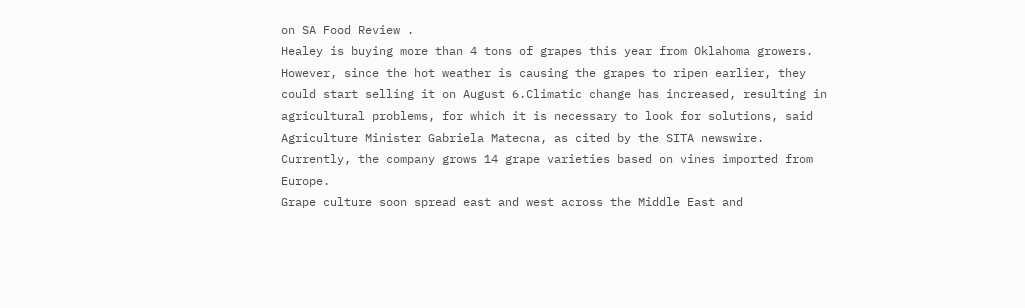on SA Food Review .
Healey is buying more than 4 tons of grapes this year from Oklahoma growers.
However, since the hot weather is causing the grapes to ripen earlier, they could start selling it on August 6.Climatic change has increased, resulting in agricultural problems, for which it is necessary to look for solutions, said Agriculture Minister Gabriela Matecna, as cited by the SITA newswire.
Currently, the company grows 14 grape varieties based on vines imported from Europe.
Grape culture soon spread east and west across the Middle East and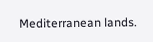Mediterranean lands.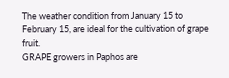The weather condition from January 15 to February 15, are ideal for the cultivation of grape fruit.
GRAPE growers in Paphos are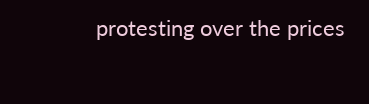protesting over the prices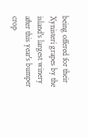being offered for their Xynisteri grapes by the island's largest winery after this year's bumper crop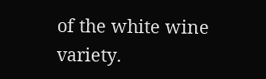of the white wine variety.